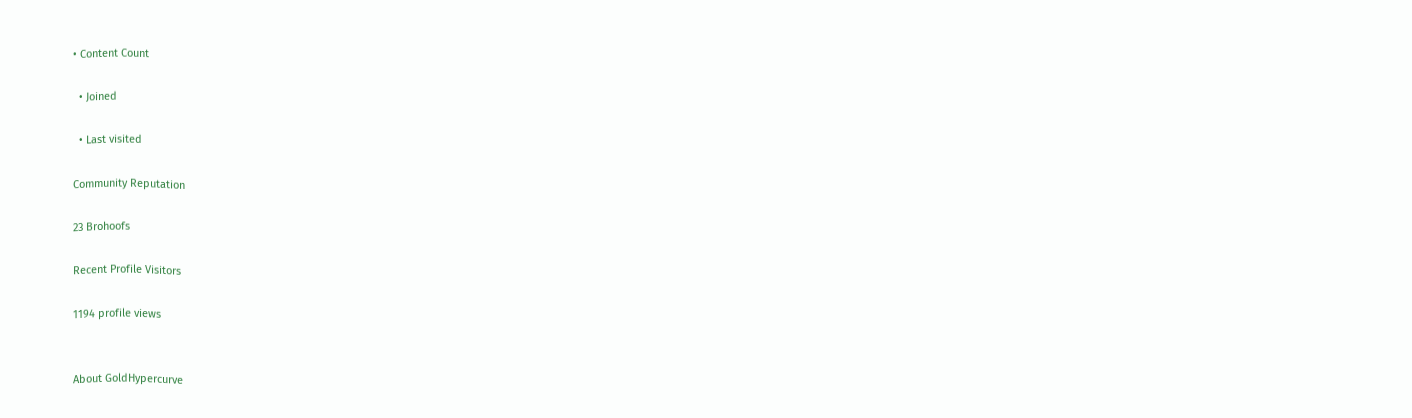• Content Count

  • Joined

  • Last visited

Community Reputation

23 Brohoofs

Recent Profile Visitors

1194 profile views


About GoldHypercurve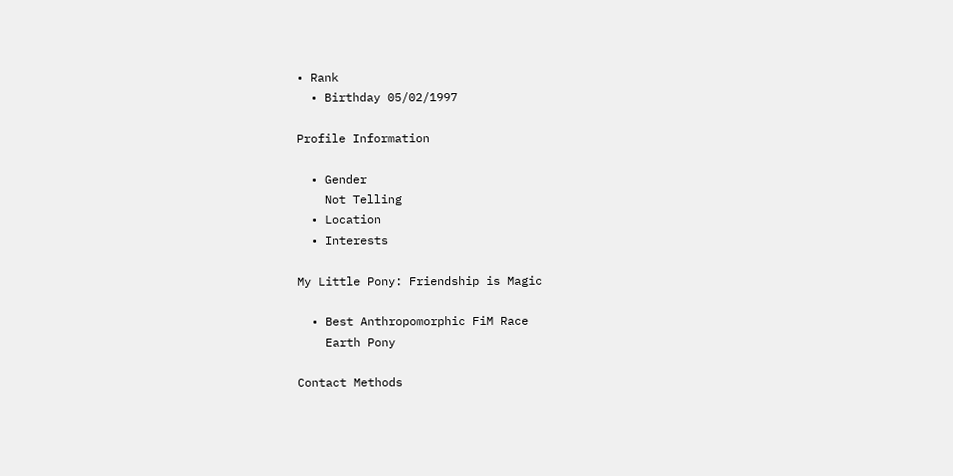• Rank
  • Birthday 05/02/1997

Profile Information

  • Gender
    Not Telling
  • Location
  • Interests

My Little Pony: Friendship is Magic

  • Best Anthropomorphic FiM Race
    Earth Pony

Contact Methods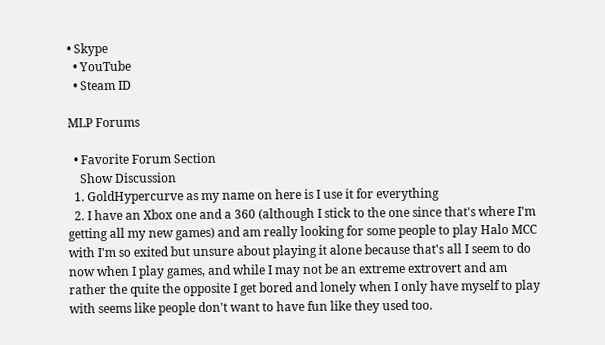• Skype
  • YouTube
  • Steam ID

MLP Forums

  • Favorite Forum Section
    Show Discussion
  1. GoldHypercurve as my name on here is I use it for everything
  2. I have an Xbox one and a 360 (although I stick to the one since that's where I'm getting all my new games) and am really looking for some people to play Halo MCC with I'm so exited but unsure about playing it alone because that's all I seem to do now when I play games, and while I may not be an extreme extrovert and am rather the quite the opposite I get bored and lonely when I only have myself to play with seems like people don't want to have fun like they used too.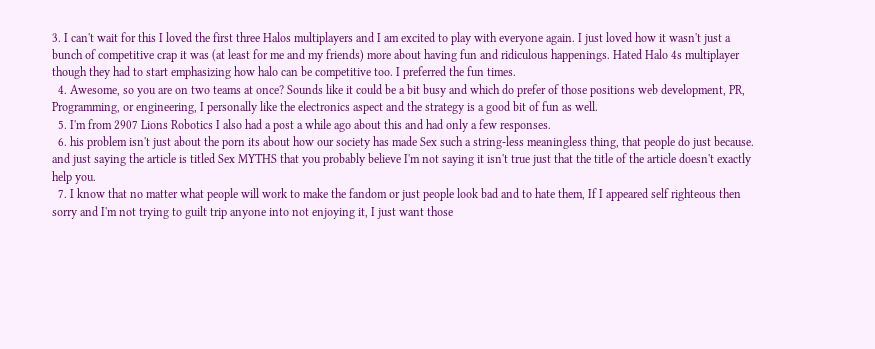3. I can't wait for this I loved the first three Halos multiplayers and I am excited to play with everyone again. I just loved how it wasn't just a bunch of competitive crap it was (at least for me and my friends) more about having fun and ridiculous happenings. Hated Halo 4s multiplayer though they had to start emphasizing how halo can be competitive too. I preferred the fun times.
  4. Awesome, so you are on two teams at once? Sounds like it could be a bit busy and which do prefer of those positions web development, PR, Programming, or engineering, I personally like the electronics aspect and the strategy is a good bit of fun as well.
  5. I'm from 2907 Lions Robotics I also had a post a while ago about this and had only a few responses.
  6. his problem isn't just about the porn its about how our society has made Sex such a string-less meaningless thing, that people do just because. and just saying the article is titled Sex MYTHS that you probably believe I'm not saying it isn't true just that the title of the article doesn't exactly help you.
  7. I know that no matter what people will work to make the fandom or just people look bad and to hate them, If I appeared self righteous then sorry and I'm not trying to guilt trip anyone into not enjoying it, I just want those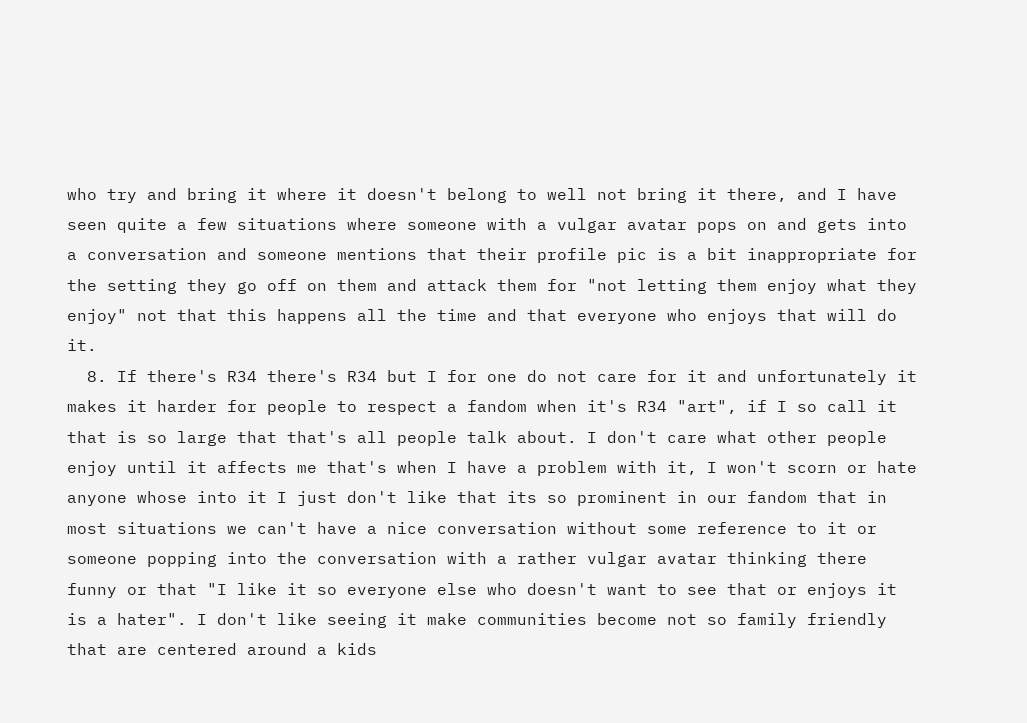who try and bring it where it doesn't belong to well not bring it there, and I have seen quite a few situations where someone with a vulgar avatar pops on and gets into a conversation and someone mentions that their profile pic is a bit inappropriate for the setting they go off on them and attack them for "not letting them enjoy what they enjoy" not that this happens all the time and that everyone who enjoys that will do it.
  8. If there's R34 there's R34 but I for one do not care for it and unfortunately it makes it harder for people to respect a fandom when it's R34 "art", if I so call it that is so large that that's all people talk about. I don't care what other people enjoy until it affects me that's when I have a problem with it, I won't scorn or hate anyone whose into it I just don't like that its so prominent in our fandom that in most situations we can't have a nice conversation without some reference to it or someone popping into the conversation with a rather vulgar avatar thinking there funny or that "I like it so everyone else who doesn't want to see that or enjoys it is a hater". I don't like seeing it make communities become not so family friendly that are centered around a kids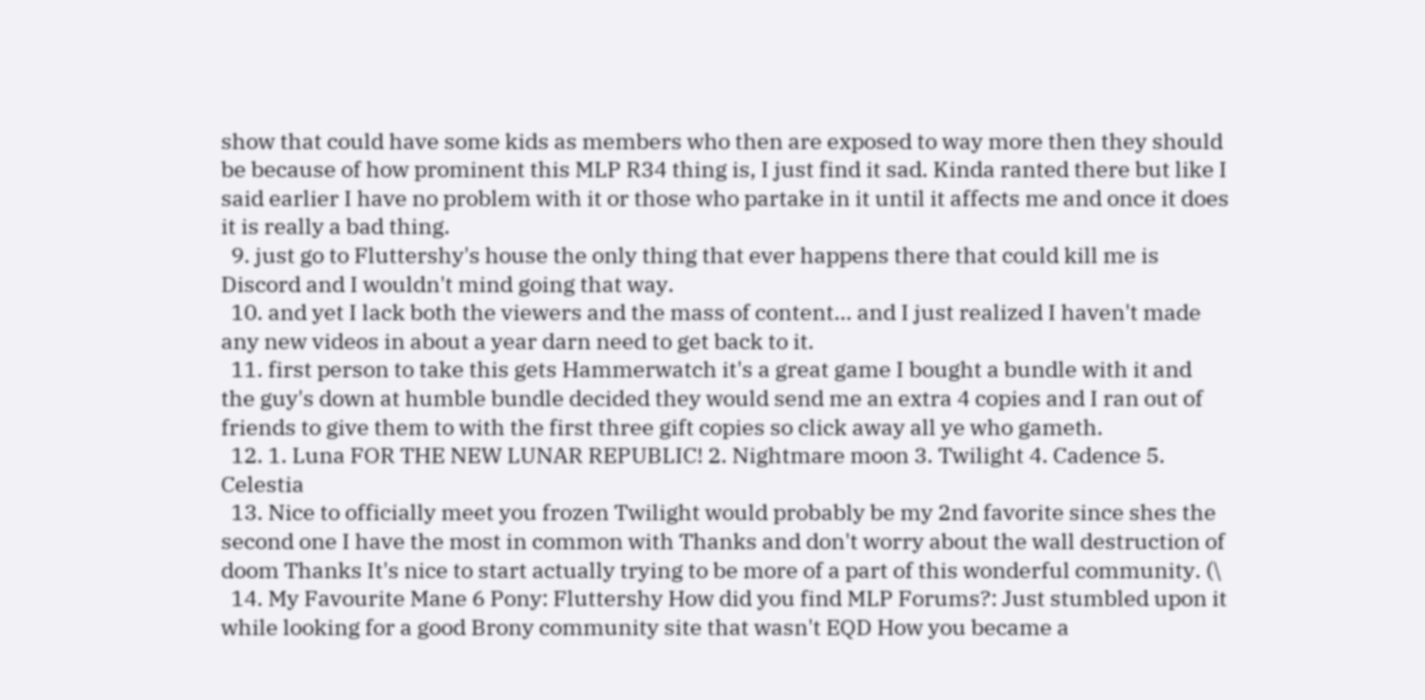show that could have some kids as members who then are exposed to way more then they should be because of how prominent this MLP R34 thing is, I just find it sad. Kinda ranted there but like I said earlier I have no problem with it or those who partake in it until it affects me and once it does it is really a bad thing.
  9. just go to Fluttershy's house the only thing that ever happens there that could kill me is Discord and I wouldn't mind going that way.
  10. and yet I lack both the viewers and the mass of content... and I just realized I haven't made any new videos in about a year darn need to get back to it.
  11. first person to take this gets Hammerwatch it's a great game I bought a bundle with it and the guy's down at humble bundle decided they would send me an extra 4 copies and I ran out of friends to give them to with the first three gift copies so click away all ye who gameth.
  12. 1. Luna FOR THE NEW LUNAR REPUBLIC! 2. Nightmare moon 3. Twilight 4. Cadence 5. Celestia
  13. Nice to officially meet you frozen Twilight would probably be my 2nd favorite since shes the second one I have the most in common with Thanks and don't worry about the wall destruction of doom Thanks It's nice to start actually trying to be more of a part of this wonderful community. (\
  14. My Favourite Mane 6 Pony: Fluttershy How did you find MLP Forums?: Just stumbled upon it while looking for a good Brony community site that wasn't EQD How you became a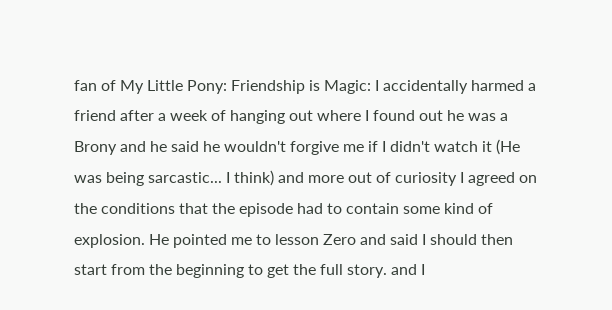fan of My Little Pony: Friendship is Magic: I accidentally harmed a friend after a week of hanging out where I found out he was a Brony and he said he wouldn't forgive me if I didn't watch it (He was being sarcastic... I think) and more out of curiosity I agreed on the conditions that the episode had to contain some kind of explosion. He pointed me to lesson Zero and said I should then start from the beginning to get the full story. and I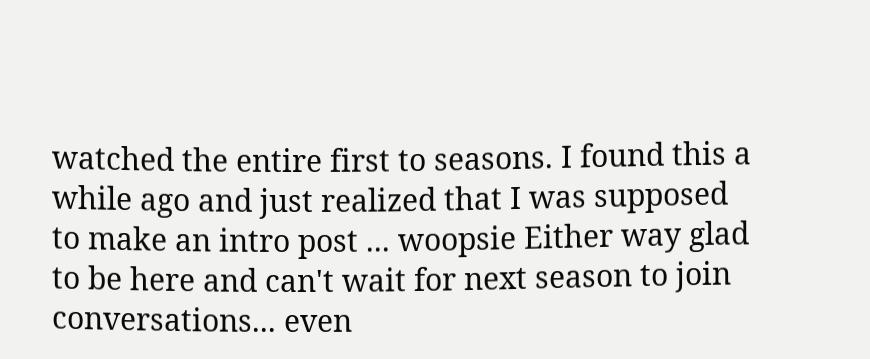watched the entire first to seasons. I found this a while ago and just realized that I was supposed to make an intro post ... woopsie Either way glad to be here and can't wait for next season to join conversations... even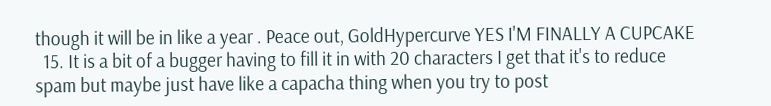though it will be in like a year . Peace out, GoldHypercurve YES I'M FINALLY A CUPCAKE
  15. It is a bit of a bugger having to fill it in with 20 characters I get that it's to reduce spam but maybe just have like a capacha thing when you try to post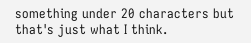something under 20 characters but that's just what I think.